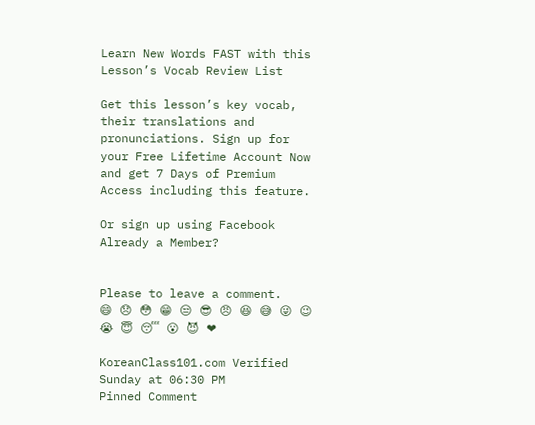Learn New Words FAST with this Lesson’s Vocab Review List

Get this lesson’s key vocab, their translations and pronunciations. Sign up for your Free Lifetime Account Now and get 7 Days of Premium Access including this feature.

Or sign up using Facebook
Already a Member?


Please to leave a comment.
😄 😞 😳 😁 😒 😎 😠 😆 😅 😜 😉 😭 😇 😴 😮 😈 ❤

KoreanClass101.com Verified
Sunday at 06:30 PM
Pinned Comment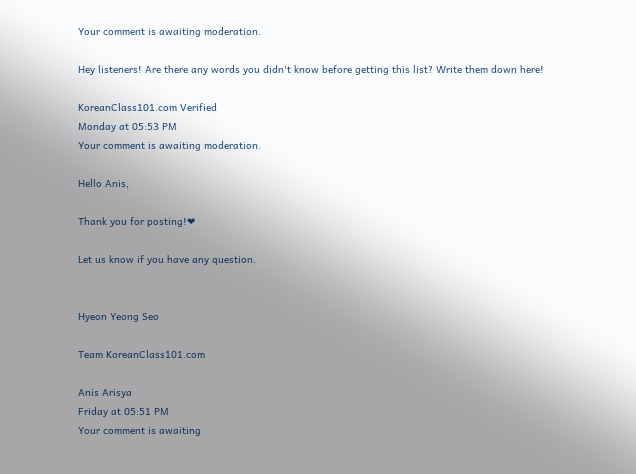Your comment is awaiting moderation.

Hey listeners! Are there any words you didn't know before getting this list? Write them down here!

KoreanClass101.com Verified
Monday at 05:53 PM
Your comment is awaiting moderation.

Hello Anis,

Thank you for posting!❤

Let us know if you have any question.


Hyeon Yeong Seo

Team KoreanClass101.com

Anis Arisya
Friday at 05:51 PM
Your comment is awaiting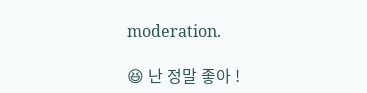moderation.

😆 난 정말 좋아 !